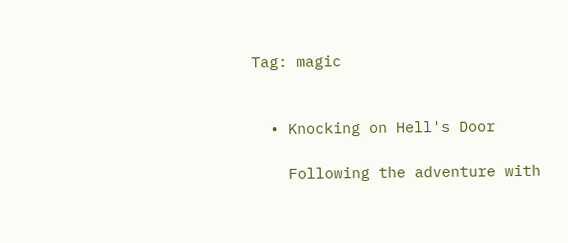Tag: magic


  • Knocking on Hell's Door

    Following the adventure with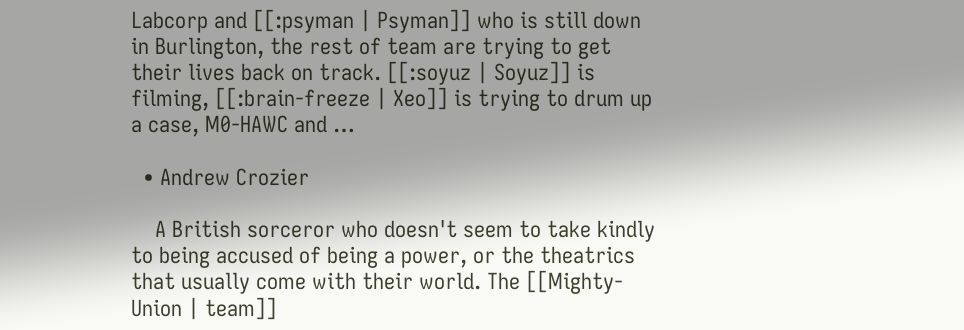Labcorp and [[:psyman | Psyman]] who is still down in Burlington, the rest of team are trying to get their lives back on track. [[:soyuz | Soyuz]] is filming, [[:brain-freeze | Xeo]] is trying to drum up a case, M0-HAWC and …

  • Andrew Crozier

    A British sorceror who doesn't seem to take kindly to being accused of being a power, or the theatrics that usually come with their world. The [[Mighty-Union | team]]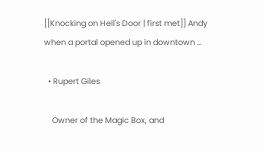[[Knocking on Hell's Door | first met]] Andy when a portal opened up in downtown …

  • Rupert Giles

    Owner of the Magic Box, and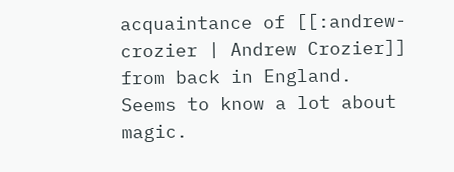acquaintance of [[:andrew-crozier | Andrew Crozier]] from back in England. Seems to know a lot about magic.